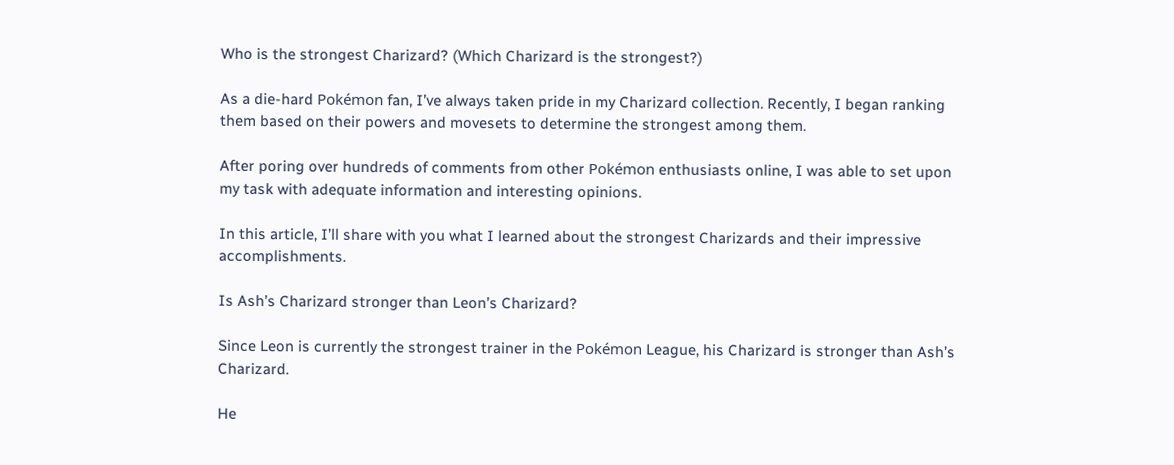Who is the strongest Charizard? (Which Charizard is the strongest?)

As a die-hard Pokémon fan, I’ve always taken pride in my Charizard collection. Recently, I began ranking them based on their powers and movesets to determine the strongest among them.

After poring over hundreds of comments from other Pokémon enthusiasts online, I was able to set upon my task with adequate information and interesting opinions.

In this article, I’ll share with you what I learned about the strongest Charizards and their impressive accomplishments.

Is Ash’s Charizard stronger than Leon’s Charizard?

Since Leon is currently the strongest trainer in the Pokémon League, his Charizard is stronger than Ash’s Charizard.

He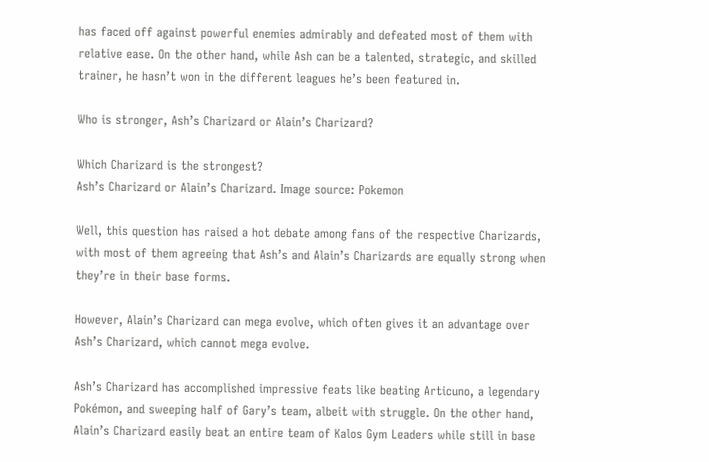has faced off against powerful enemies admirably and defeated most of them with relative ease. On the other hand, while Ash can be a talented, strategic, and skilled trainer, he hasn’t won in the different leagues he’s been featured in.

Who is stronger, Ash’s Charizard or Alain’s Charizard?

Which Charizard is the strongest?
Ash’s Charizard or Alain’s Charizard. Image source: Pokemon

Well, this question has raised a hot debate among fans of the respective Charizards, with most of them agreeing that Ash’s and Alain’s Charizards are equally strong when they’re in their base forms.

However, Alain’s Charizard can mega evolve, which often gives it an advantage over Ash’s Charizard, which cannot mega evolve.

Ash’s Charizard has accomplished impressive feats like beating Articuno, a legendary Pokémon, and sweeping half of Gary’s team, albeit with struggle. On the other hand, Alain’s Charizard easily beat an entire team of Kalos Gym Leaders while still in base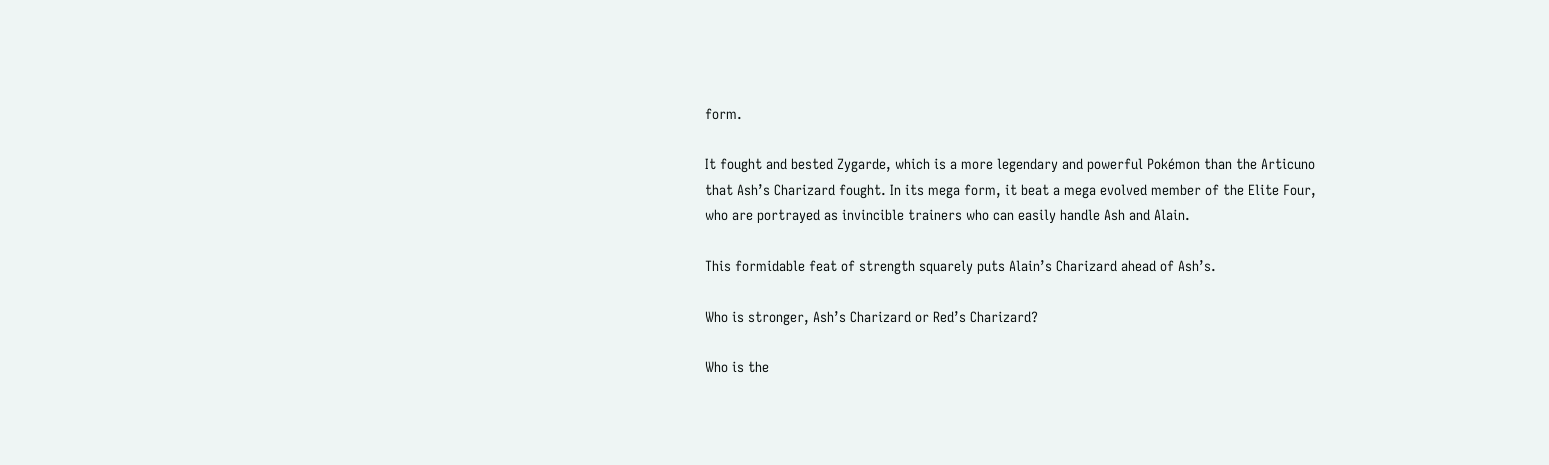form.

It fought and bested Zygarde, which is a more legendary and powerful Pokémon than the Articuno that Ash’s Charizard fought. In its mega form, it beat a mega evolved member of the Elite Four, who are portrayed as invincible trainers who can easily handle Ash and Alain.

This formidable feat of strength squarely puts Alain’s Charizard ahead of Ash’s.

Who is stronger, Ash’s Charizard or Red’s Charizard?

Who is the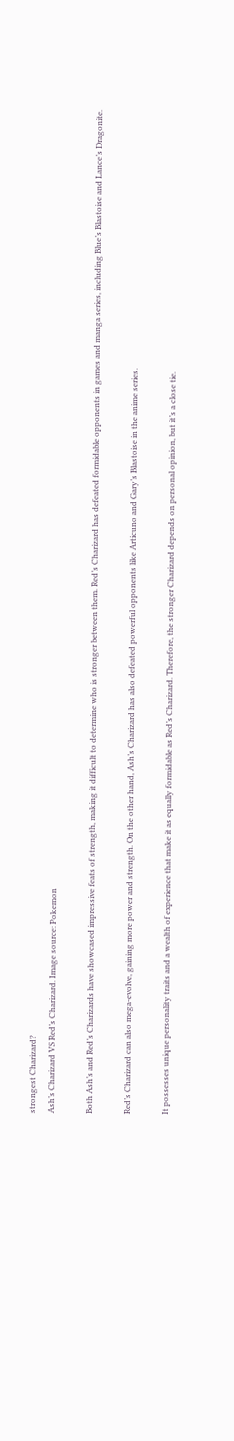strongest Charizard?
Ash’s Charizard VS Red’s Charizard. Image source: Pokemon

Both Ash’s and Red’s Charizards have showcased impressive feats of strength, making it difficult to determine who is stronger between them. Red’s Charizard has defeated formidable opponents in games and manga series, including Blue’s Blastoise and Lance’s Dragonite.

Red’s Charizard can also mega-evolve, gaining more power and strength. On the other hand, Ash’s Charizard has also defeated powerful opponents like Articuno and Gary’s Blastoise in the anime series.

It possesses unique personality traits and a wealth of experience that make it as equally formidable as Red’s Charizard. Therefore, the stronger Charizard depends on personal opinion, but it’s a close tie.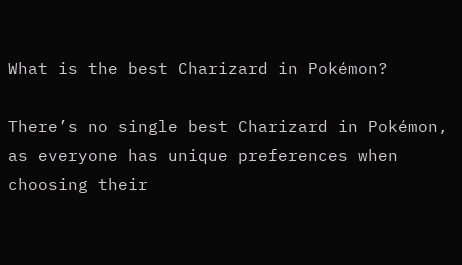What is the best Charizard in Pokémon?

There’s no single best Charizard in Pokémon, as everyone has unique preferences when choosing their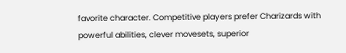favorite character. Competitive players prefer Charizards with powerful abilities, clever movesets, superior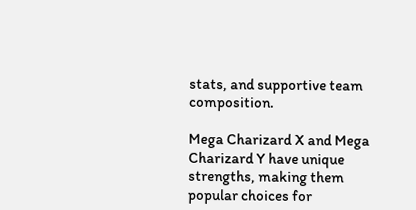stats, and supportive team composition.

Mega Charizard X and Mega Charizard Y have unique strengths, making them popular choices for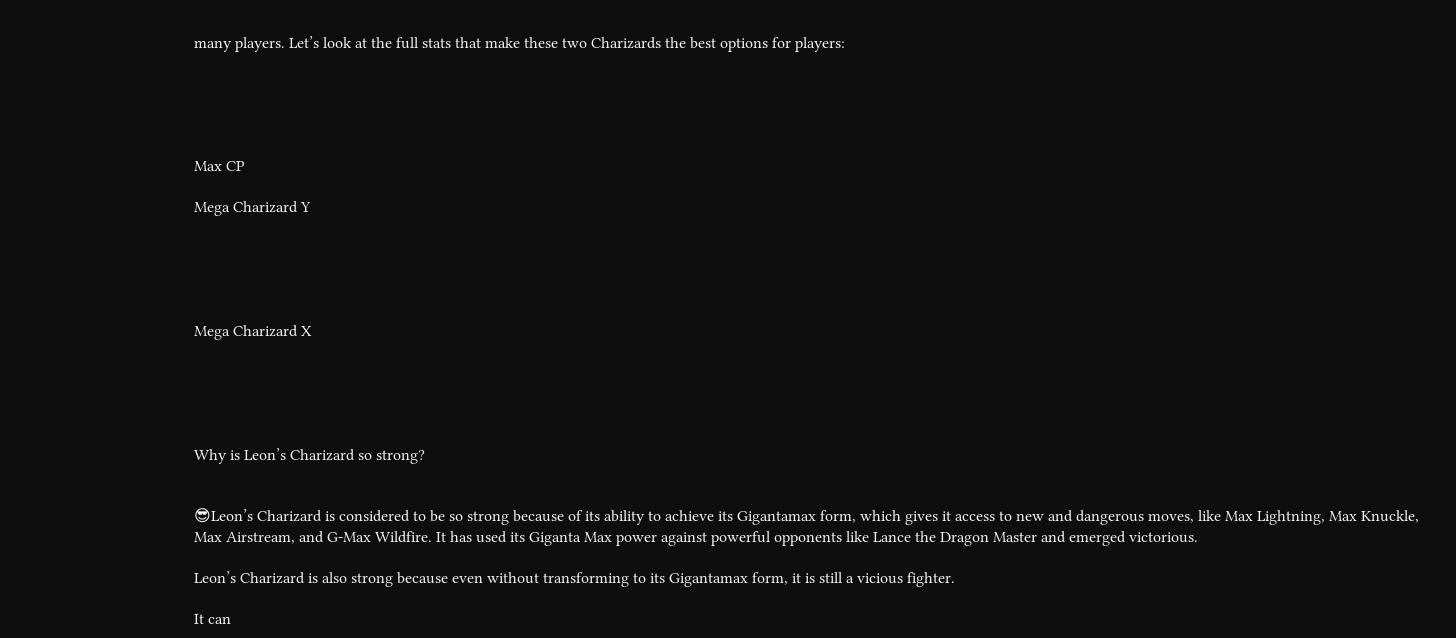many players. Let’s look at the full stats that make these two Charizards the best options for players:





Max CP

Mega Charizard Y





Mega Charizard X





Why is Leon’s Charizard so strong?


😎Leon’s Charizard is considered to be so strong because of its ability to achieve its Gigantamax form, which gives it access to new and dangerous moves, like Max Lightning, Max Knuckle, Max Airstream, and G-Max Wildfire. It has used its Giganta Max power against powerful opponents like Lance the Dragon Master and emerged victorious.

Leon’s Charizard is also strong because even without transforming to its Gigantamax form, it is still a vicious fighter.

It can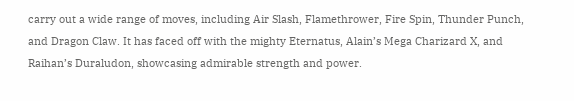carry out a wide range of moves, including Air Slash, Flamethrower, Fire Spin, Thunder Punch, and Dragon Claw. It has faced off with the mighty Eternatus, Alain’s Mega Charizard X, and Raihan’s Duraludon, showcasing admirable strength and power.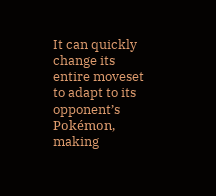It can quickly change its entire moveset to adapt to its opponent’s Pokémon, making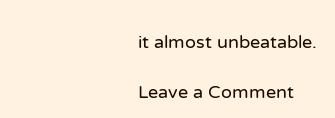it almost unbeatable.

Leave a Comment